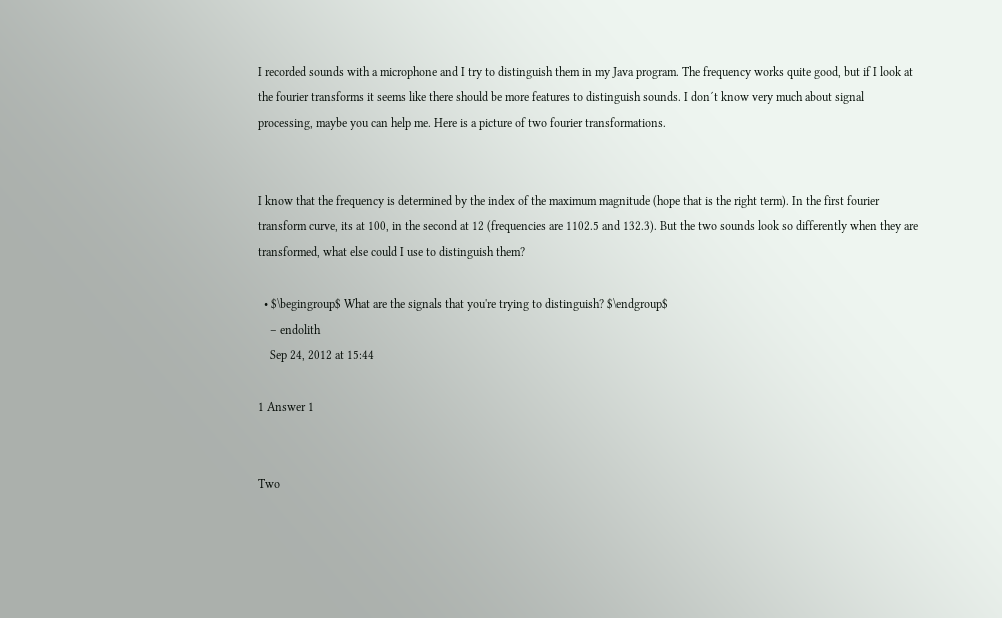I recorded sounds with a microphone and I try to distinguish them in my Java program. The frequency works quite good, but if I look at the fourier transforms it seems like there should be more features to distinguish sounds. I don´t know very much about signal processing, maybe you can help me. Here is a picture of two fourier transformations.


I know that the frequency is determined by the index of the maximum magnitude (hope that is the right term). In the first fourier transform curve, its at 100, in the second at 12 (frequencies are 1102.5 and 132.3). But the two sounds look so differently when they are transformed, what else could I use to distinguish them?

  • $\begingroup$ What are the signals that you're trying to distinguish? $\endgroup$
    – endolith
    Sep 24, 2012 at 15:44

1 Answer 1


Two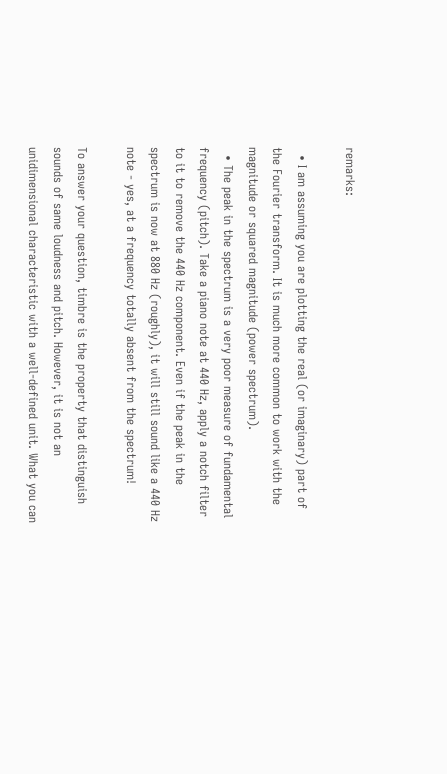remarks:

  • I am assuming you are plotting the real (or imaginary) part of the Fourier transform. It is much more common to work with the magnitude or squared magnitude (power spectrum).
  • The peak in the spectrum is a very poor measure of fundamental frequency (pitch). Take a piano note at 440 Hz, apply a notch filter to it to remove the 440 Hz component. Even if the peak in the spectrum is now at 880 Hz (roughly), it will still sound like a 440 Hz note - yes, at a frequency totally absent from the spectrum!

To answer your question, timbre is the property that distinguish sounds of same loudness and pitch. However, it is not an unidimensional characteristic with a well-defined unit. What you can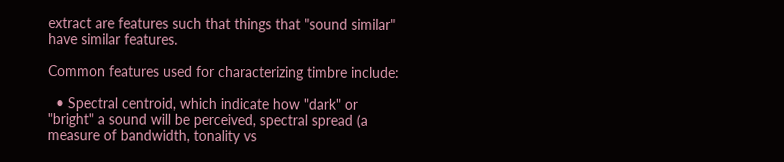extract are features such that things that "sound similar" have similar features.

Common features used for characterizing timbre include:

  • Spectral centroid, which indicate how "dark" or "bright" a sound will be perceived, spectral spread (a measure of bandwidth, tonality vs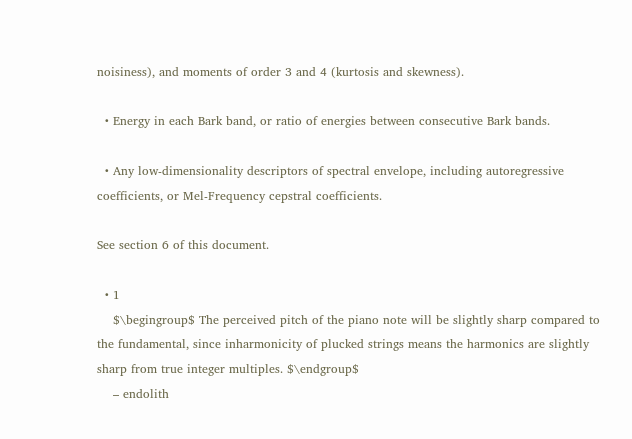noisiness), and moments of order 3 and 4 (kurtosis and skewness).

  • Energy in each Bark band, or ratio of energies between consecutive Bark bands.

  • Any low-dimensionality descriptors of spectral envelope, including autoregressive coefficients, or Mel-Frequency cepstral coefficients.

See section 6 of this document.

  • 1
    $\begingroup$ The perceived pitch of the piano note will be slightly sharp compared to the fundamental, since inharmonicity of plucked strings means the harmonics are slightly sharp from true integer multiples. $\endgroup$
    – endolith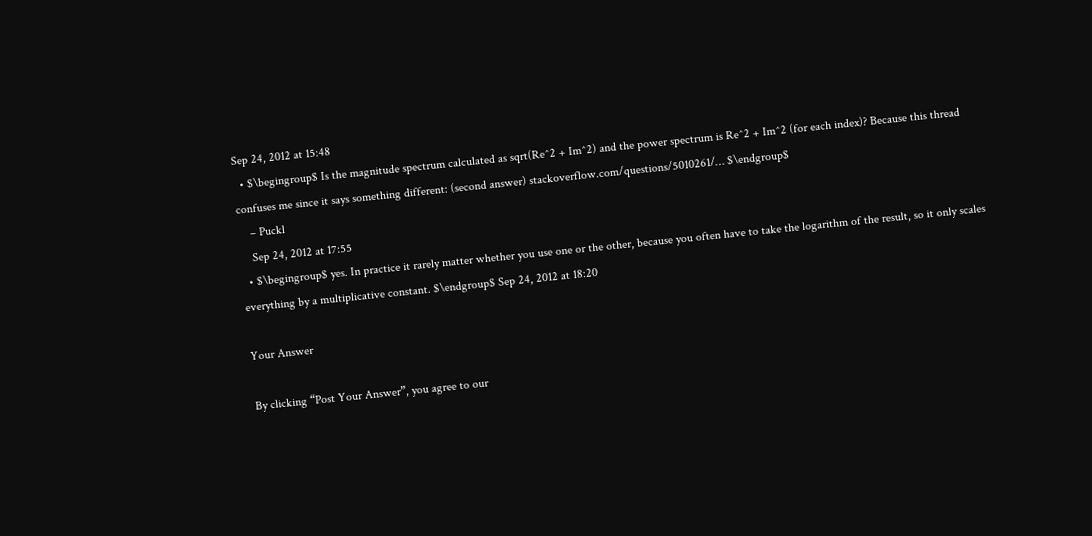Sep 24, 2012 at 15:48
  • $\begingroup$ Is the magnitude spectrum calculated as sqrt(Re^2 + Im^2) and the power spectrum is Re^2 + Im^2 (for each index)? Because this thread confuses me since it says something different: (second answer) stackoverflow.com/questions/5010261/… $\endgroup$
    – Puckl
    Sep 24, 2012 at 17:55
  • $\begingroup$ yes. In practice it rarely matter whether you use one or the other, because you often have to take the logarithm of the result, so it only scales everything by a multiplicative constant. $\endgroup$ Sep 24, 2012 at 18:20

Your Answer

By clicking “Post Your Answer”, you agree to our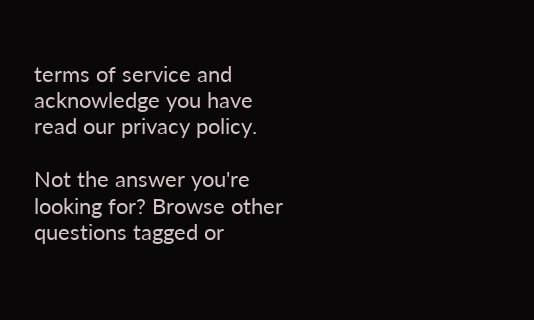terms of service and acknowledge you have read our privacy policy.

Not the answer you're looking for? Browse other questions tagged or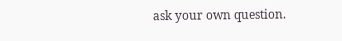ask your own question.